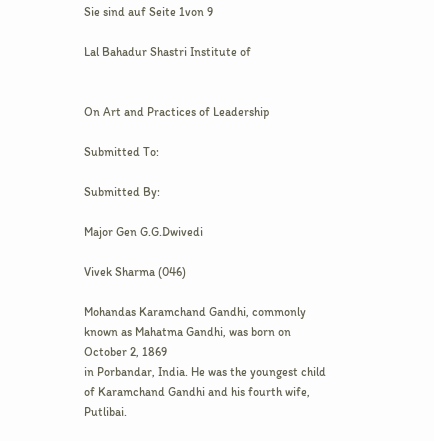Sie sind auf Seite 1von 9

Lal Bahadur Shastri Institute of


On Art and Practices of Leadership

Submitted To:

Submitted By:

Major Gen G.G.Dwivedi

Vivek Sharma (046)

Mohandas Karamchand Gandhi, commonly known as Mahatma Gandhi, was born on October 2, 1869
in Porbandar, India. He was the youngest child of Karamchand Gandhi and his fourth wife, Putlibai.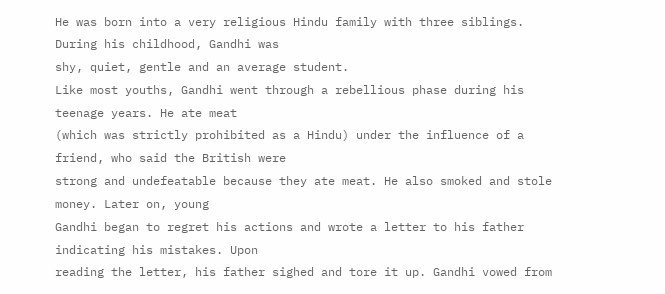He was born into a very religious Hindu family with three siblings. During his childhood, Gandhi was
shy, quiet, gentle and an average student.
Like most youths, Gandhi went through a rebellious phase during his teenage years. He ate meat
(which was strictly prohibited as a Hindu) under the influence of a friend, who said the British were
strong and undefeatable because they ate meat. He also smoked and stole money. Later on, young
Gandhi began to regret his actions and wrote a letter to his father indicating his mistakes. Upon
reading the letter, his father sighed and tore it up. Gandhi vowed from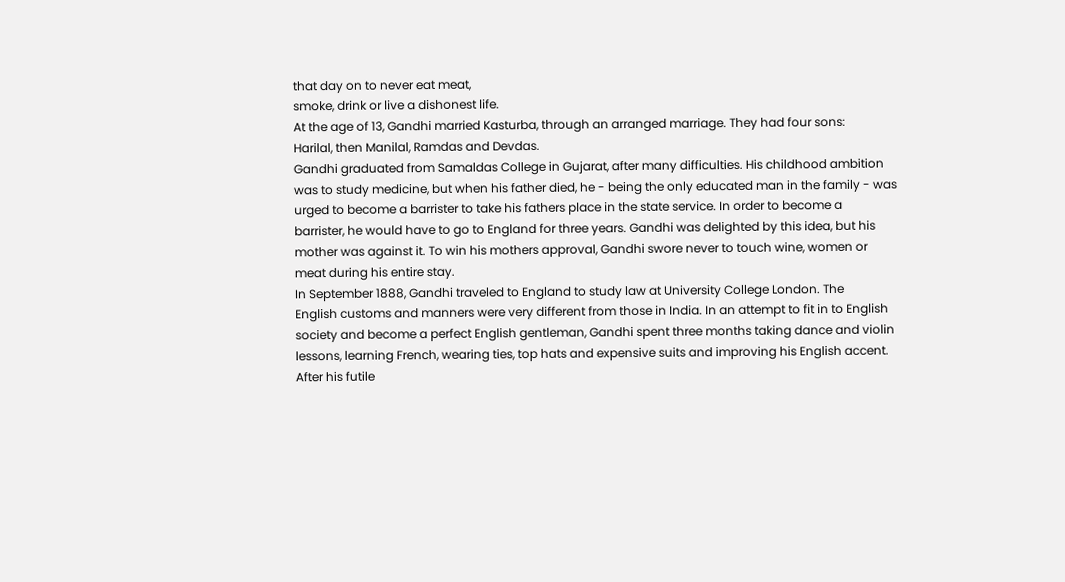that day on to never eat meat,
smoke, drink or live a dishonest life.
At the age of 13, Gandhi married Kasturba, through an arranged marriage. They had four sons:
Harilal, then Manilal, Ramdas and Devdas.
Gandhi graduated from Samaldas College in Gujarat, after many difficulties. His childhood ambition
was to study medicine, but when his father died, he - being the only educated man in the family - was
urged to become a barrister to take his fathers place in the state service. In order to become a
barrister, he would have to go to England for three years. Gandhi was delighted by this idea, but his
mother was against it. To win his mothers approval, Gandhi swore never to touch wine, women or
meat during his entire stay.
In September 1888, Gandhi traveled to England to study law at University College London. The
English customs and manners were very different from those in India. In an attempt to fit in to English
society and become a perfect English gentleman, Gandhi spent three months taking dance and violin
lessons, learning French, wearing ties, top hats and expensive suits and improving his English accent.
After his futile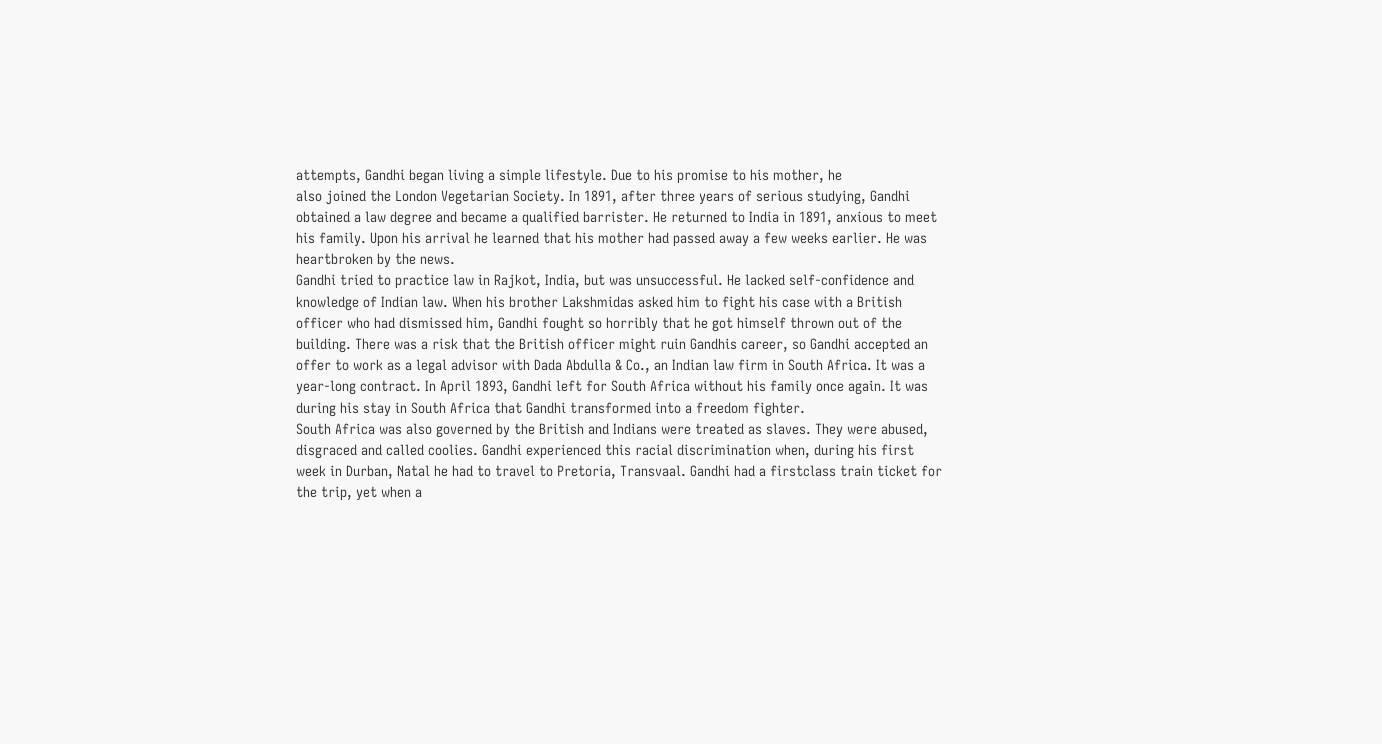attempts, Gandhi began living a simple lifestyle. Due to his promise to his mother, he
also joined the London Vegetarian Society. In 1891, after three years of serious studying, Gandhi
obtained a law degree and became a qualified barrister. He returned to India in 1891, anxious to meet
his family. Upon his arrival he learned that his mother had passed away a few weeks earlier. He was
heartbroken by the news.
Gandhi tried to practice law in Rajkot, India, but was unsuccessful. He lacked self-confidence and
knowledge of Indian law. When his brother Lakshmidas asked him to fight his case with a British
officer who had dismissed him, Gandhi fought so horribly that he got himself thrown out of the
building. There was a risk that the British officer might ruin Gandhis career, so Gandhi accepted an
offer to work as a legal advisor with Dada Abdulla & Co., an Indian law firm in South Africa. It was a
year-long contract. In April 1893, Gandhi left for South Africa without his family once again. It was
during his stay in South Africa that Gandhi transformed into a freedom fighter.
South Africa was also governed by the British and Indians were treated as slaves. They were abused,
disgraced and called coolies. Gandhi experienced this racial discrimination when, during his first
week in Durban, Natal he had to travel to Pretoria, Transvaal. Gandhi had a firstclass train ticket for
the trip, yet when a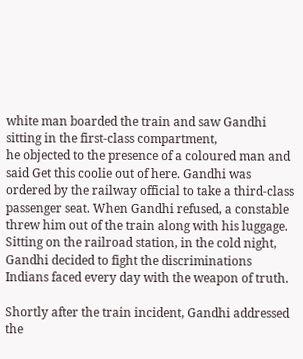white man boarded the train and saw Gandhi sitting in the first-class compartment,
he objected to the presence of a coloured man and said Get this coolie out of here. Gandhi was
ordered by the railway official to take a third-class passenger seat. When Gandhi refused, a constable
threw him out of the train along with his luggage. Sitting on the railroad station, in the cold night,
Gandhi decided to fight the discriminations Indians faced every day with the weapon of truth.

Shortly after the train incident, Gandhi addressed the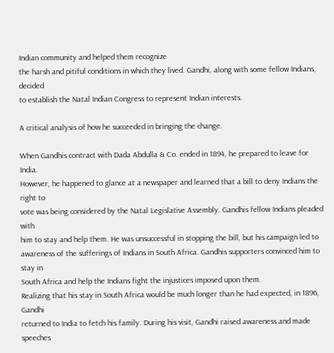Indian community and helped them recognize
the harsh and pitiful conditions in which they lived. Gandhi, along with some fellow Indians, decided
to establish the Natal Indian Congress to represent Indian interests.

A critical analysis of how he succeeded in bringing the change.

When Gandhis contract with Dada Abdulla & Co. ended in 1894, he prepared to leave for India.
However, he happened to glance at a newspaper and learned that a bill to deny Indians the right to
vote was being considered by the Natal Legislative Assembly. Gandhis fellow Indians pleaded with
him to stay and help them. He was unsuccessful in stopping the bill, but his campaign led to
awareness of the sufferings of Indians in South Africa. Gandhis supporters convinced him to stay in
South Africa and help the Indians fight the injustices imposed upon them.
Realizing that his stay in South Africa would be much longer than he had expected, in 1896, Gandhi
returned to India to fetch his family. During his visit, Gandhi raised awareness and made speeches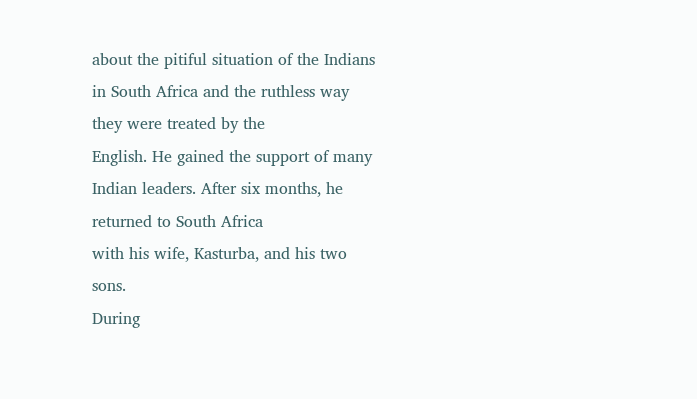about the pitiful situation of the Indians in South Africa and the ruthless way they were treated by the
English. He gained the support of many Indian leaders. After six months, he returned to South Africa
with his wife, Kasturba, and his two sons.
During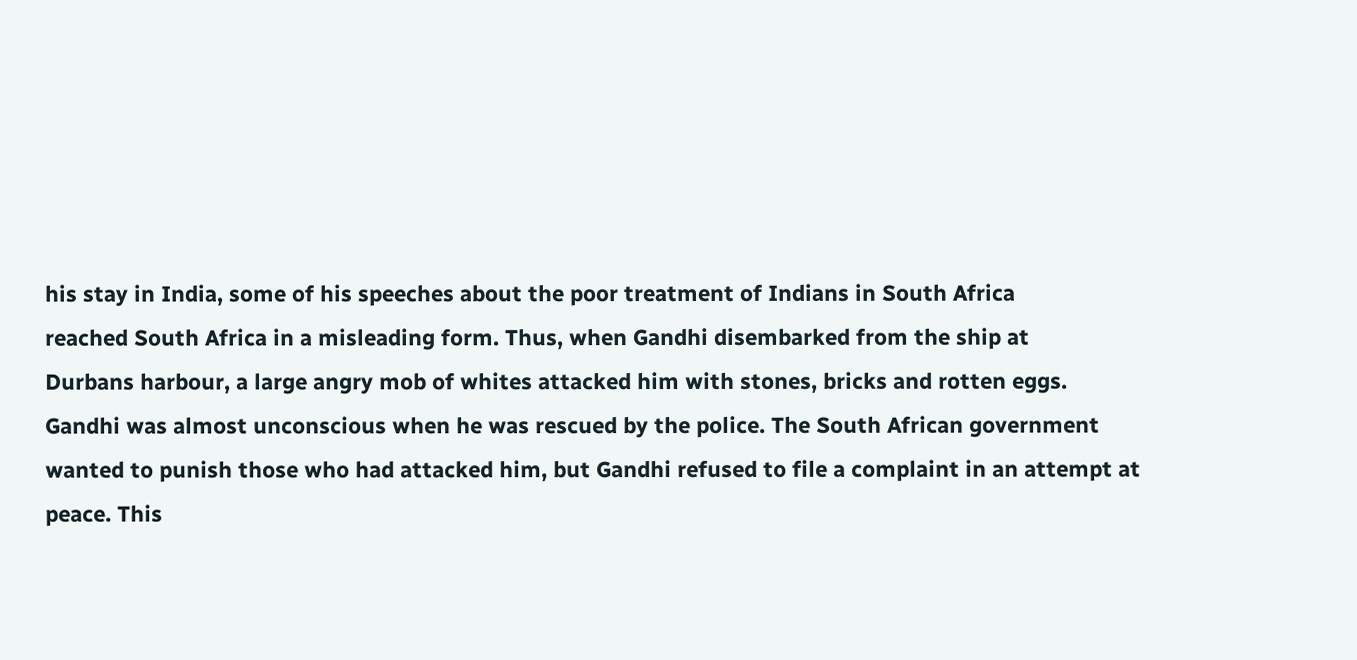his stay in India, some of his speeches about the poor treatment of Indians in South Africa
reached South Africa in a misleading form. Thus, when Gandhi disembarked from the ship at
Durbans harbour, a large angry mob of whites attacked him with stones, bricks and rotten eggs.
Gandhi was almost unconscious when he was rescued by the police. The South African government
wanted to punish those who had attacked him, but Gandhi refused to file a complaint in an attempt at
peace. This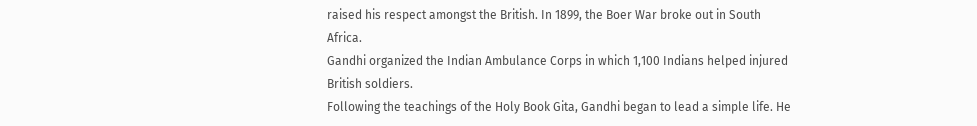raised his respect amongst the British. In 1899, the Boer War broke out in South Africa.
Gandhi organized the Indian Ambulance Corps in which 1,100 Indians helped injured British soldiers.
Following the teachings of the Holy Book Gita, Gandhi began to lead a simple life. He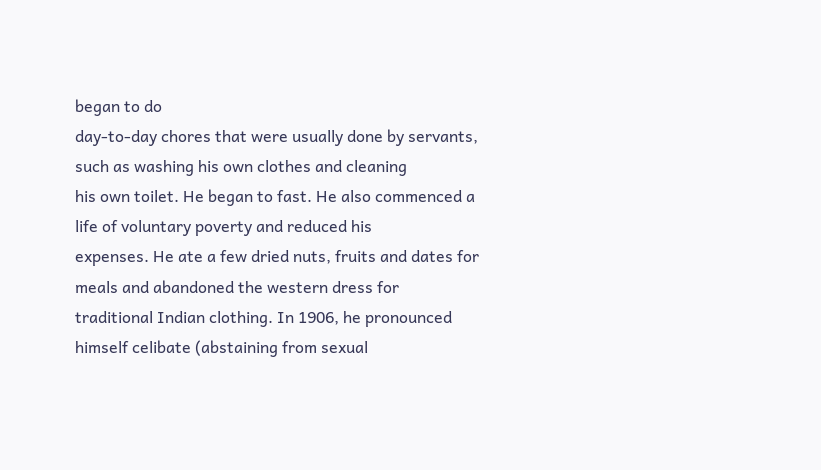began to do
day-to-day chores that were usually done by servants, such as washing his own clothes and cleaning
his own toilet. He began to fast. He also commenced a life of voluntary poverty and reduced his
expenses. He ate a few dried nuts, fruits and dates for meals and abandoned the western dress for
traditional Indian clothing. In 1906, he pronounced himself celibate (abstaining from sexual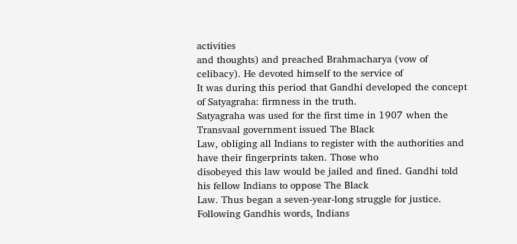activities
and thoughts) and preached Brahmacharya (vow of celibacy). He devoted himself to the service of
It was during this period that Gandhi developed the concept of Satyagraha: firmness in the truth.
Satyagraha was used for the first time in 1907 when the Transvaal government issued The Black
Law, obliging all Indians to register with the authorities and have their fingerprints taken. Those who
disobeyed this law would be jailed and fined. Gandhi told his fellow Indians to oppose The Black
Law. Thus began a seven-year-long struggle for justice. Following Gandhis words, Indians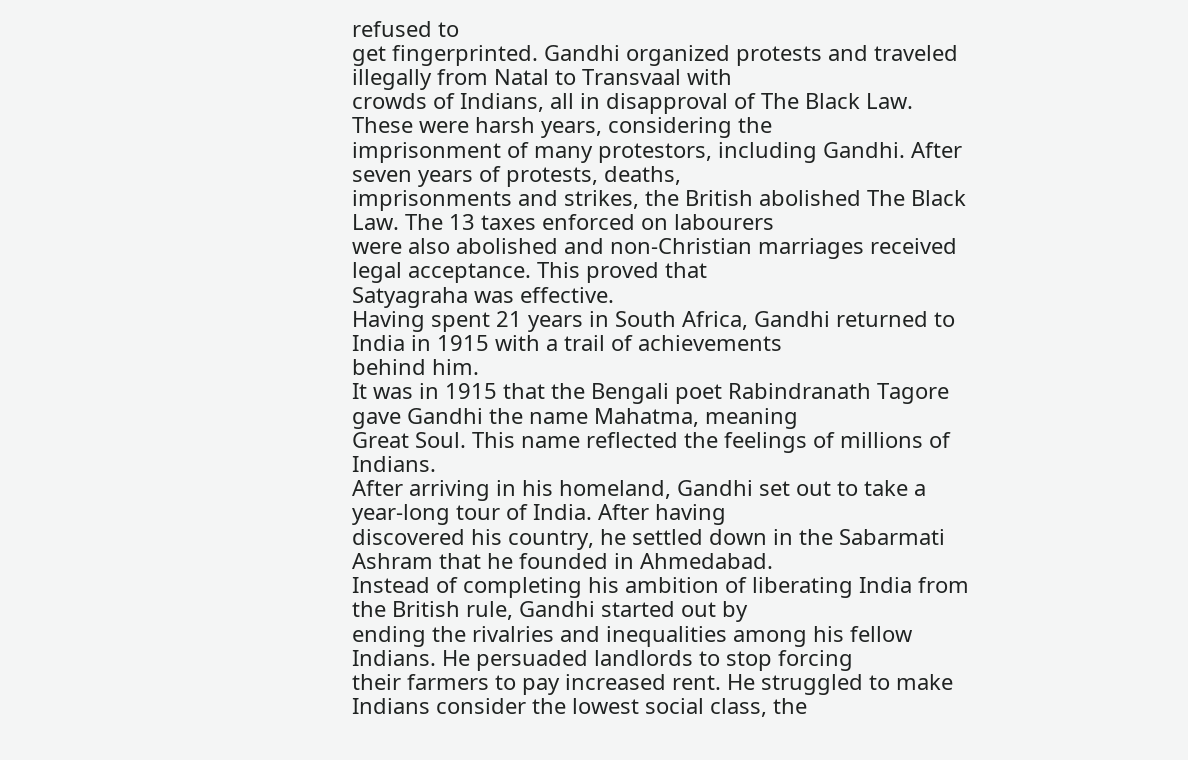refused to
get fingerprinted. Gandhi organized protests and traveled illegally from Natal to Transvaal with
crowds of Indians, all in disapproval of The Black Law. These were harsh years, considering the
imprisonment of many protestors, including Gandhi. After seven years of protests, deaths,
imprisonments and strikes, the British abolished The Black Law. The 13 taxes enforced on labourers
were also abolished and non-Christian marriages received legal acceptance. This proved that
Satyagraha was effective.
Having spent 21 years in South Africa, Gandhi returned to India in 1915 with a trail of achievements
behind him.
It was in 1915 that the Bengali poet Rabindranath Tagore gave Gandhi the name Mahatma, meaning
Great Soul. This name reflected the feelings of millions of Indians.
After arriving in his homeland, Gandhi set out to take a year-long tour of India. After having
discovered his country, he settled down in the Sabarmati Ashram that he founded in Ahmedabad.
Instead of completing his ambition of liberating India from the British rule, Gandhi started out by
ending the rivalries and inequalities among his fellow Indians. He persuaded landlords to stop forcing
their farmers to pay increased rent. He struggled to make Indians consider the lowest social class, the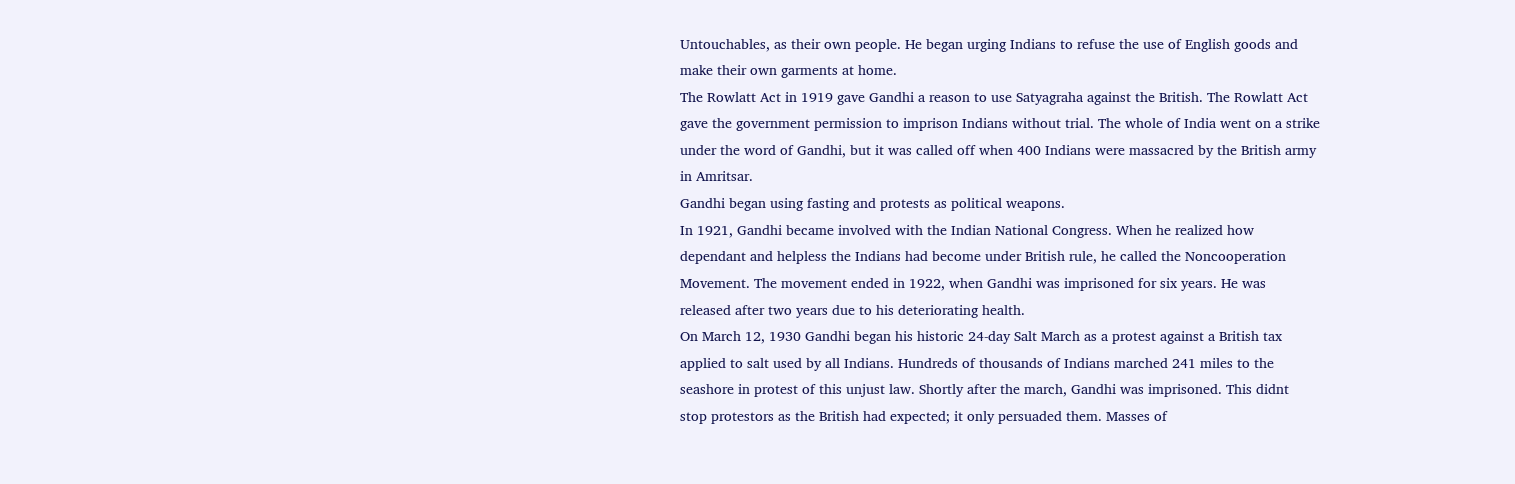Untouchables, as their own people. He began urging Indians to refuse the use of English goods and
make their own garments at home.
The Rowlatt Act in 1919 gave Gandhi a reason to use Satyagraha against the British. The Rowlatt Act
gave the government permission to imprison Indians without trial. The whole of India went on a strike
under the word of Gandhi, but it was called off when 400 Indians were massacred by the British army
in Amritsar.
Gandhi began using fasting and protests as political weapons.
In 1921, Gandhi became involved with the Indian National Congress. When he realized how
dependant and helpless the Indians had become under British rule, he called the Noncooperation
Movement. The movement ended in 1922, when Gandhi was imprisoned for six years. He was
released after two years due to his deteriorating health.
On March 12, 1930 Gandhi began his historic 24-day Salt March as a protest against a British tax
applied to salt used by all Indians. Hundreds of thousands of Indians marched 241 miles to the
seashore in protest of this unjust law. Shortly after the march, Gandhi was imprisoned. This didnt
stop protestors as the British had expected; it only persuaded them. Masses of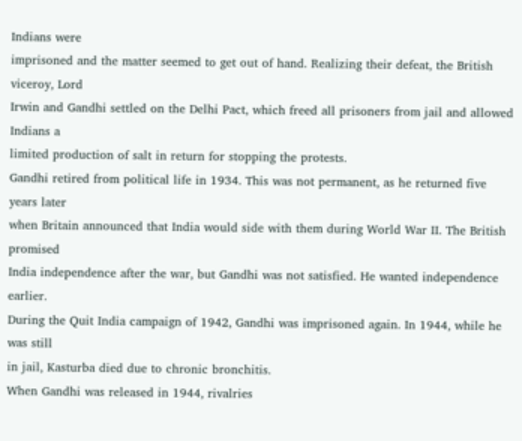Indians were
imprisoned and the matter seemed to get out of hand. Realizing their defeat, the British viceroy, Lord
Irwin and Gandhi settled on the Delhi Pact, which freed all prisoners from jail and allowed Indians a
limited production of salt in return for stopping the protests.
Gandhi retired from political life in 1934. This was not permanent, as he returned five years later
when Britain announced that India would side with them during World War II. The British promised
India independence after the war, but Gandhi was not satisfied. He wanted independence earlier.
During the Quit India campaign of 1942, Gandhi was imprisoned again. In 1944, while he was still
in jail, Kasturba died due to chronic bronchitis.
When Gandhi was released in 1944, rivalries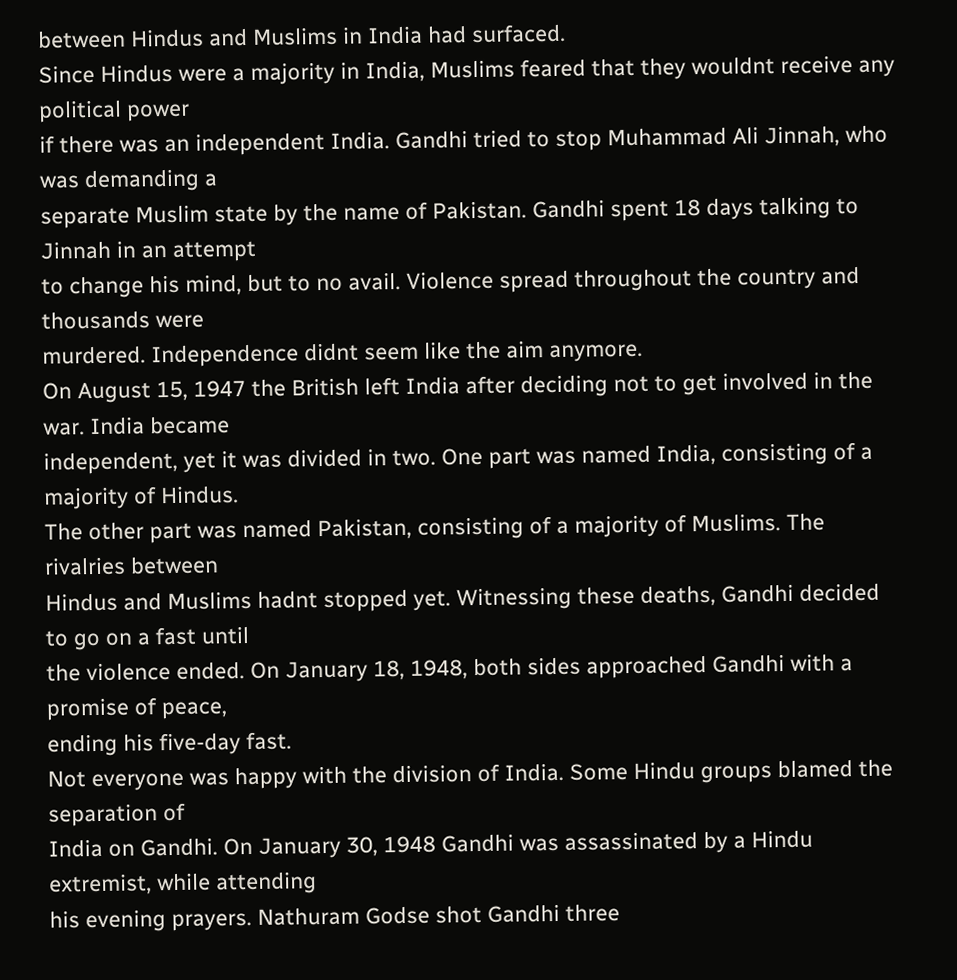between Hindus and Muslims in India had surfaced.
Since Hindus were a majority in India, Muslims feared that they wouldnt receive any political power
if there was an independent India. Gandhi tried to stop Muhammad Ali Jinnah, who was demanding a
separate Muslim state by the name of Pakistan. Gandhi spent 18 days talking to Jinnah in an attempt
to change his mind, but to no avail. Violence spread throughout the country and thousands were
murdered. Independence didnt seem like the aim anymore.
On August 15, 1947 the British left India after deciding not to get involved in the war. India became
independent, yet it was divided in two. One part was named India, consisting of a majority of Hindus.
The other part was named Pakistan, consisting of a majority of Muslims. The rivalries between
Hindus and Muslims hadnt stopped yet. Witnessing these deaths, Gandhi decided to go on a fast until
the violence ended. On January 18, 1948, both sides approached Gandhi with a promise of peace,
ending his five-day fast.
Not everyone was happy with the division of India. Some Hindu groups blamed the separation of
India on Gandhi. On January 30, 1948 Gandhi was assassinated by a Hindu extremist, while attending
his evening prayers. Nathuram Godse shot Gandhi three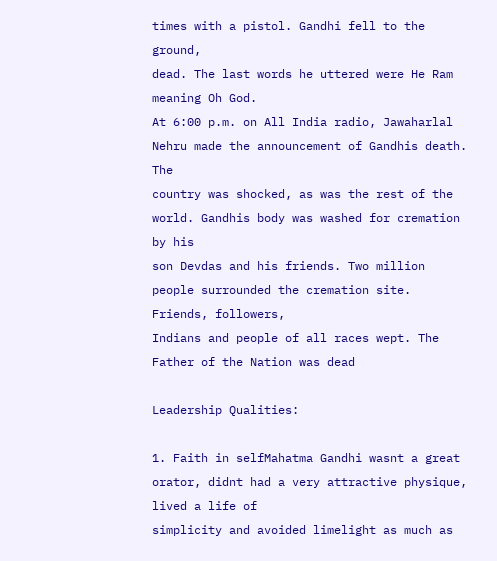times with a pistol. Gandhi fell to the ground,
dead. The last words he uttered were He Ram meaning Oh God.
At 6:00 p.m. on All India radio, Jawaharlal Nehru made the announcement of Gandhis death. The
country was shocked, as was the rest of the world. Gandhis body was washed for cremation by his
son Devdas and his friends. Two million people surrounded the cremation site. Friends, followers,
Indians and people of all races wept. The Father of the Nation was dead

Leadership Qualities:

1. Faith in selfMahatma Gandhi wasnt a great orator, didnt had a very attractive physique, lived a life of
simplicity and avoided limelight as much as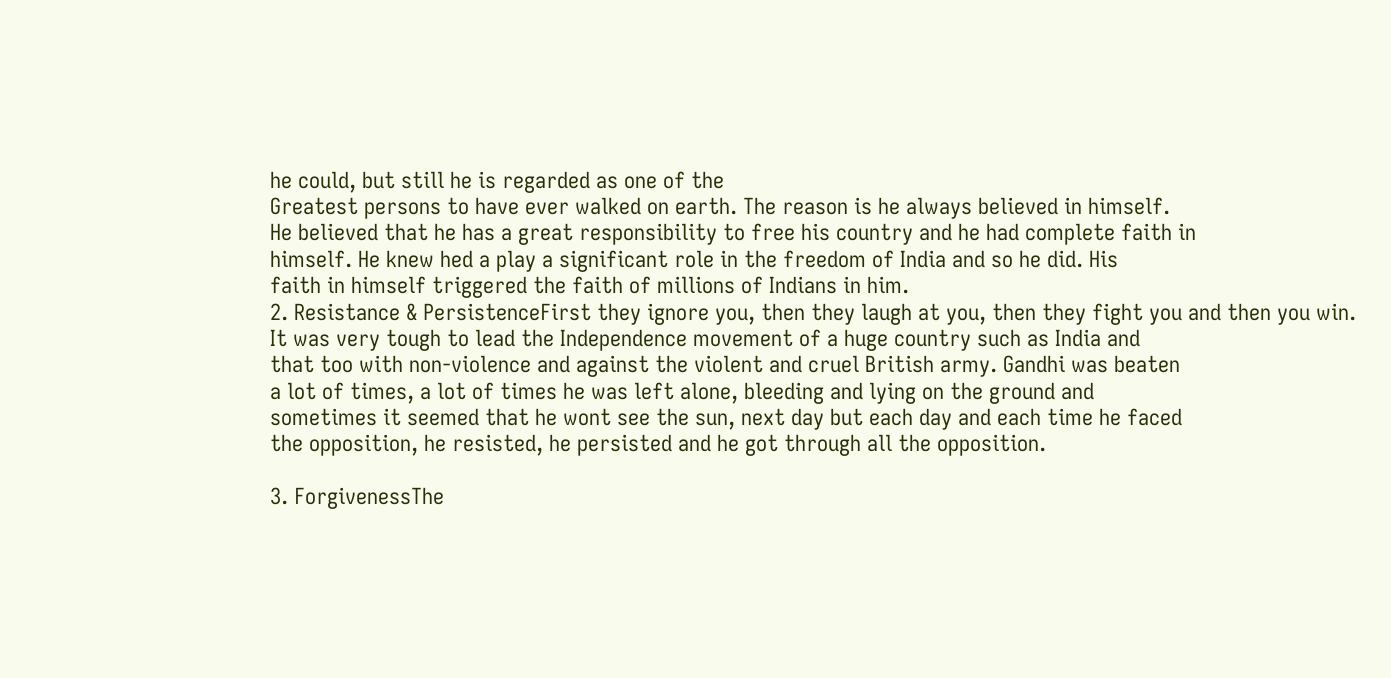he could, but still he is regarded as one of the
Greatest persons to have ever walked on earth. The reason is he always believed in himself.
He believed that he has a great responsibility to free his country and he had complete faith in
himself. He knew hed a play a significant role in the freedom of India and so he did. His
faith in himself triggered the faith of millions of Indians in him.
2. Resistance & PersistenceFirst they ignore you, then they laugh at you, then they fight you and then you win.
It was very tough to lead the Independence movement of a huge country such as India and
that too with non-violence and against the violent and cruel British army. Gandhi was beaten
a lot of times, a lot of times he was left alone, bleeding and lying on the ground and
sometimes it seemed that he wont see the sun, next day but each day and each time he faced
the opposition, he resisted, he persisted and he got through all the opposition.

3. ForgivenessThe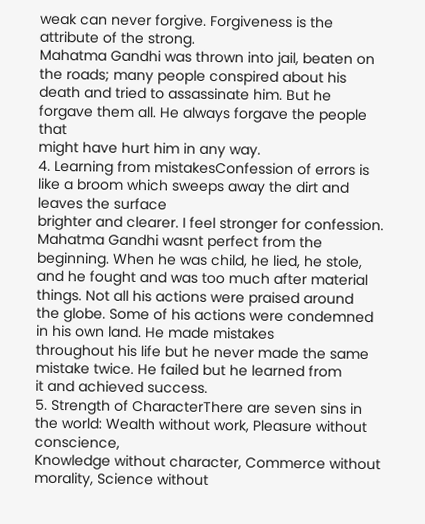weak can never forgive. Forgiveness is the attribute of the strong.
Mahatma Gandhi was thrown into jail, beaten on the roads; many people conspired about his
death and tried to assassinate him. But he forgave them all. He always forgave the people that
might have hurt him in any way.
4. Learning from mistakesConfession of errors is like a broom which sweeps away the dirt and leaves the surface
brighter and clearer. I feel stronger for confession.
Mahatma Gandhi wasnt perfect from the beginning. When he was child, he lied, he stole,
and he fought and was too much after material things. Not all his actions were praised around
the globe. Some of his actions were condemned in his own land. He made mistakes
throughout his life but he never made the same mistake twice. He failed but he learned from
it and achieved success.
5. Strength of CharacterThere are seven sins in the world: Wealth without work, Pleasure without conscience,
Knowledge without character, Commerce without morality, Science without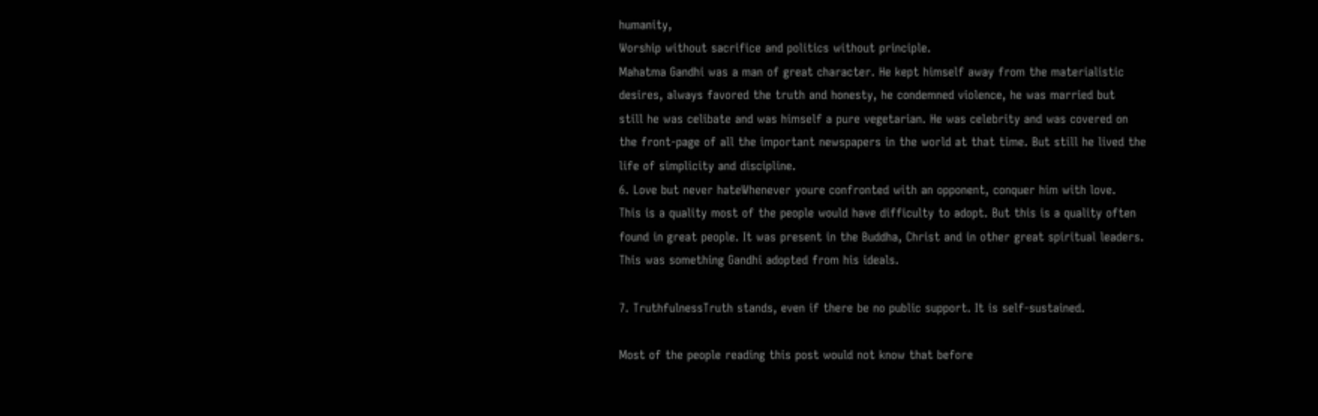humanity,
Worship without sacrifice and politics without principle.
Mahatma Gandhi was a man of great character. He kept himself away from the materialistic
desires, always favored the truth and honesty, he condemned violence, he was married but
still he was celibate and was himself a pure vegetarian. He was celebrity and was covered on
the front-page of all the important newspapers in the world at that time. But still he lived the
life of simplicity and discipline.
6. Love but never hateWhenever youre confronted with an opponent, conquer him with love.
This is a quality most of the people would have difficulty to adopt. But this is a quality often
found in great people. It was present in the Buddha, Christ and in other great spiritual leaders.
This was something Gandhi adopted from his ideals.

7. TruthfulnessTruth stands, even if there be no public support. It is self-sustained.

Most of the people reading this post would not know that before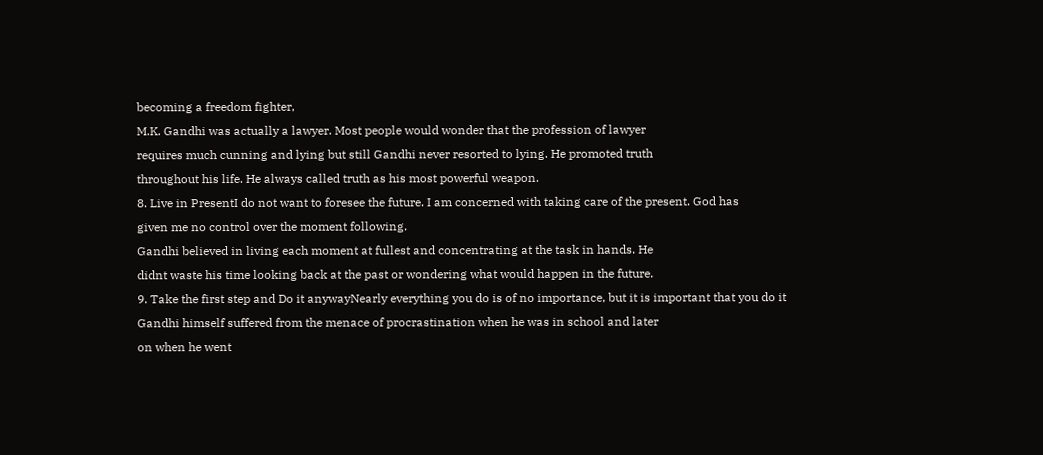becoming a freedom fighter,
M.K. Gandhi was actually a lawyer. Most people would wonder that the profession of lawyer
requires much cunning and lying but still Gandhi never resorted to lying. He promoted truth
throughout his life. He always called truth as his most powerful weapon.
8. Live in PresentI do not want to foresee the future. I am concerned with taking care of the present. God has
given me no control over the moment following.
Gandhi believed in living each moment at fullest and concentrating at the task in hands. He
didnt waste his time looking back at the past or wondering what would happen in the future.
9. Take the first step and Do it anywayNearly everything you do is of no importance, but it is important that you do it
Gandhi himself suffered from the menace of procrastination when he was in school and later
on when he went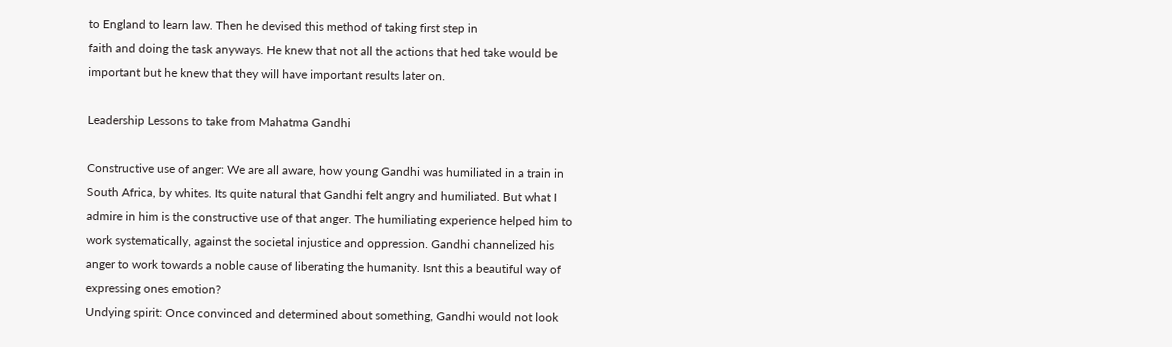to England to learn law. Then he devised this method of taking first step in
faith and doing the task anyways. He knew that not all the actions that hed take would be
important but he knew that they will have important results later on.

Leadership Lessons to take from Mahatma Gandhi

Constructive use of anger: We are all aware, how young Gandhi was humiliated in a train in
South Africa, by whites. Its quite natural that Gandhi felt angry and humiliated. But what I
admire in him is the constructive use of that anger. The humiliating experience helped him to
work systematically, against the societal injustice and oppression. Gandhi channelized his
anger to work towards a noble cause of liberating the humanity. Isnt this a beautiful way of
expressing ones emotion?
Undying spirit: Once convinced and determined about something, Gandhi would not look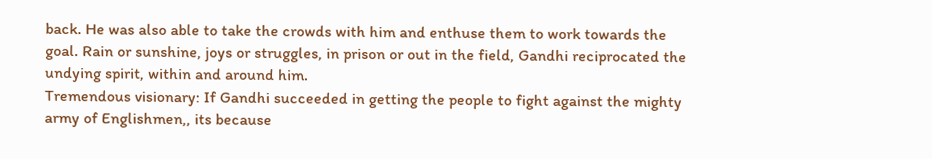back. He was also able to take the crowds with him and enthuse them to work towards the
goal. Rain or sunshine, joys or struggles, in prison or out in the field, Gandhi reciprocated the
undying spirit, within and around him.
Tremendous visionary: If Gandhi succeeded in getting the people to fight against the mighty
army of Englishmen,, its because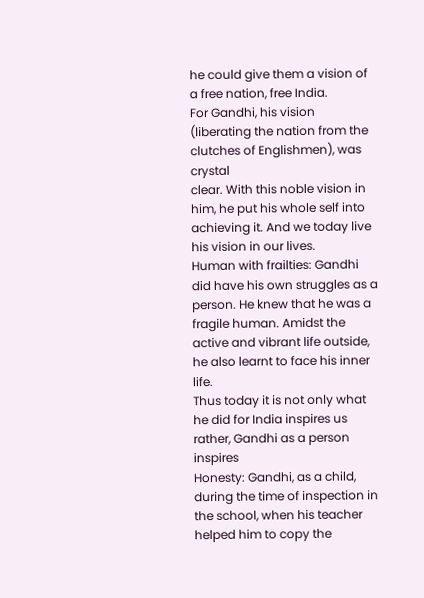he could give them a vision of a free nation, free India.
For Gandhi, his vision (liberating the nation from the clutches of Englishmen), was crystal
clear. With this noble vision in him, he put his whole self into achieving it. And we today live
his vision in our lives.
Human with frailties: Gandhi did have his own struggles as a person. He knew that he was a
fragile human. Amidst the active and vibrant life outside, he also learnt to face his inner life.
Thus today it is not only what he did for India inspires us rather, Gandhi as a person inspires
Honesty: Gandhi, as a child, during the time of inspection in the school, when his teacher
helped him to copy the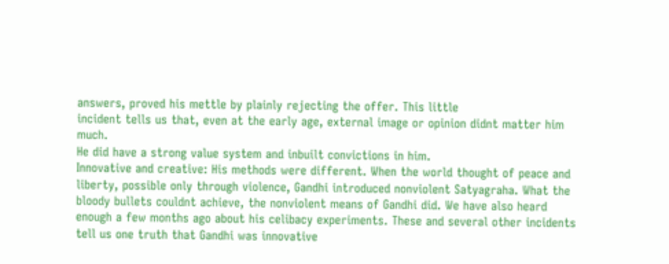answers, proved his mettle by plainly rejecting the offer. This little
incident tells us that, even at the early age, external image or opinion didnt matter him much.
He did have a strong value system and inbuilt convictions in him.
Innovative and creative: His methods were different. When the world thought of peace and
liberty, possible only through violence, Gandhi introduced nonviolent Satyagraha. What the
bloody bullets couldnt achieve, the nonviolent means of Gandhi did. We have also heard
enough a few months ago about his celibacy experiments. These and several other incidents
tell us one truth that Gandhi was innovative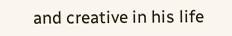and creative in his life